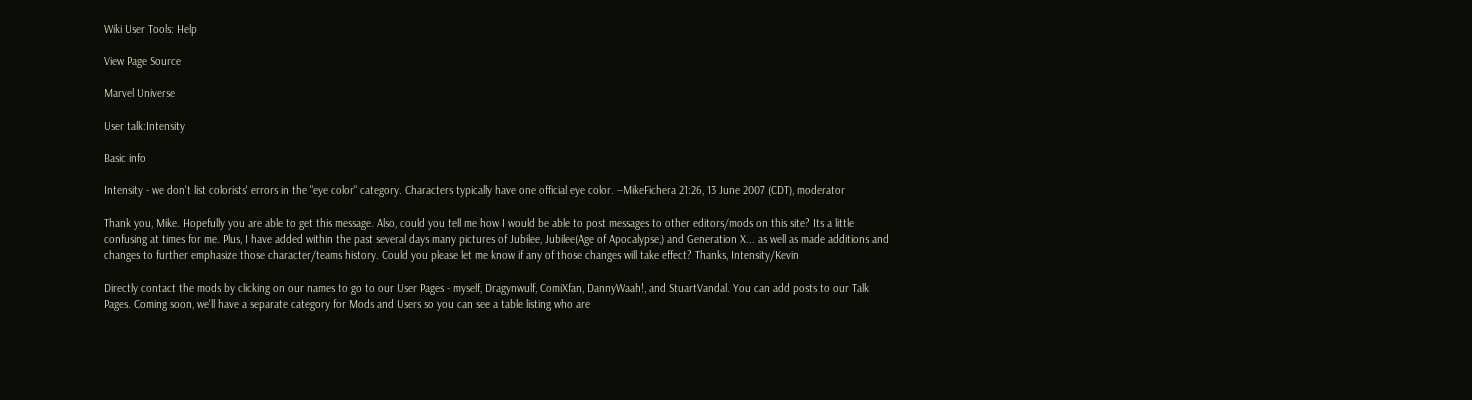Wiki User Tools: Help

View Page Source

Marvel Universe

User talk:Intensity

Basic info

Intensity - we don't list colorists' errors in the "eye color" category. Characters typically have one official eye color. --MikeFichera 21:26, 13 June 2007 (CDT), moderator

Thank you, Mike. Hopefully you are able to get this message. Also, could you tell me how I would be able to post messages to other editors/mods on this site? Its a little confusing at times for me. Plus, I have added within the past several days many pictures of Jubilee, Jubilee(Age of Apocalypse,) and Generation X... as well as made additions and changes to further emphasize those character/teams history. Could you please let me know if any of those changes will take effect? Thanks, Intensity/Kevin

Directly contact the mods by clicking on our names to go to our User Pages - myself, Dragynwulf, ComiXfan, DannyWaah!, and StuartVandal. You can add posts to our Talk Pages. Coming soon, we'll have a separate category for Mods and Users so you can see a table listing who are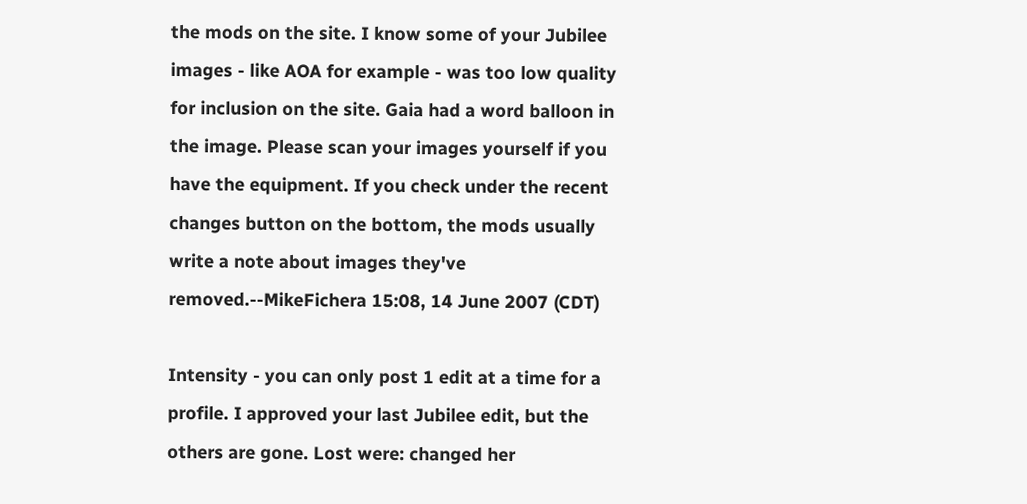the mods on the site. I know some of your Jubilee images - like AOA for example - was too low quality for inclusion on the site. Gaia had a word balloon in the image. Please scan your images yourself if you have the equipment. If you check under the recent changes button on the bottom, the mods usually write a note about images they've removed.--MikeFichera 15:08, 14 June 2007 (CDT)

Intensity - you can only post 1 edit at a time for a profile. I approved your last Jubilee edit, but the others are gone. Lost were: changed her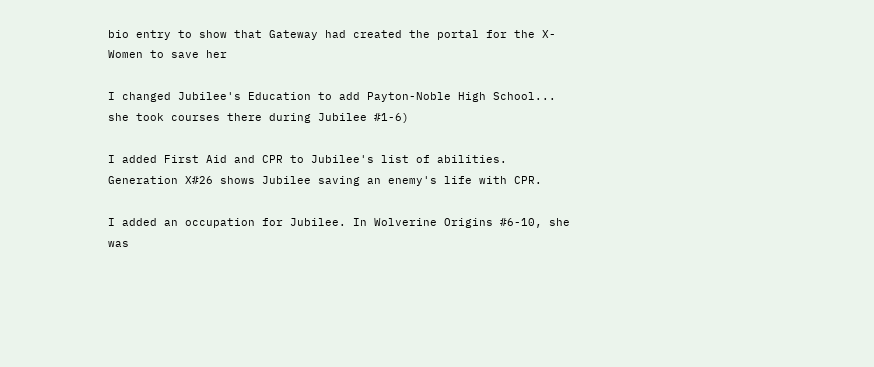bio entry to show that Gateway had created the portal for the X-Women to save her

I changed Jubilee's Education to add Payton-Noble High School... she took courses there during Jubilee #1-6)

I added First Aid and CPR to Jubilee's list of abilities. Generation X#26 shows Jubilee saving an enemy's life with CPR.

I added an occupation for Jubilee. In Wolverine Origins #6-10, she was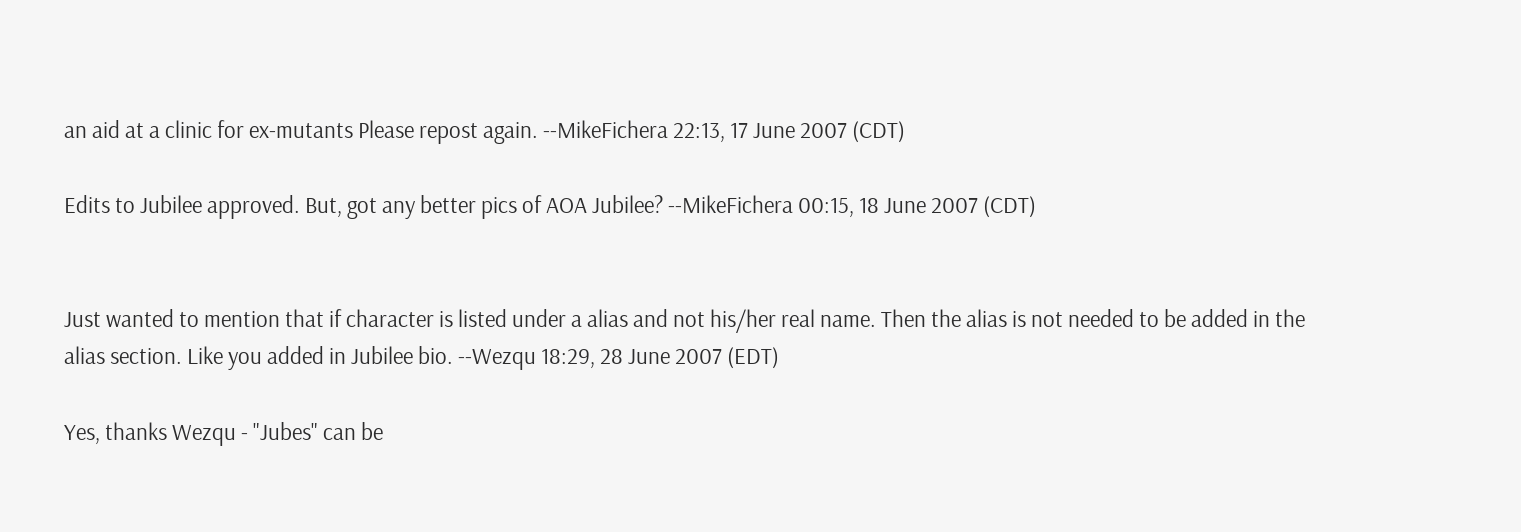an aid at a clinic for ex-mutants Please repost again. --MikeFichera 22:13, 17 June 2007 (CDT)

Edits to Jubilee approved. But, got any better pics of AOA Jubilee? --MikeFichera 00:15, 18 June 2007 (CDT)


Just wanted to mention that if character is listed under a alias and not his/her real name. Then the alias is not needed to be added in the alias section. Like you added in Jubilee bio. --Wezqu 18:29, 28 June 2007 (EDT)

Yes, thanks Wezqu - "Jubes" can be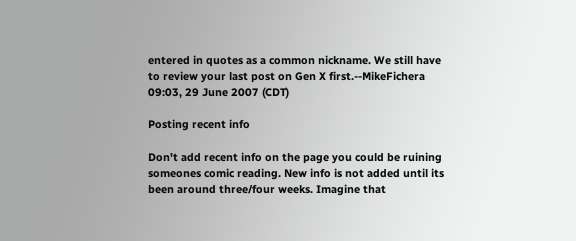entered in quotes as a common nickname. We still have to review your last post on Gen X first.--MikeFichera 09:03, 29 June 2007 (CDT)

Posting recent info

Don't add recent info on the page you could be ruining someones comic reading. New info is not added until its been around three/four weeks. Imagine that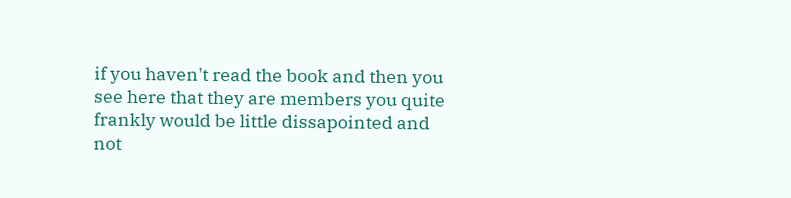if you haven't read the book and then you see here that they are members you quite frankly would be little dissapointed and not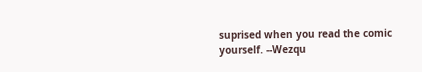suprised when you read the comic yourself. --Wezqu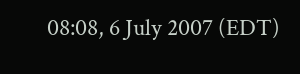08:08, 6 July 2007 (EDT)